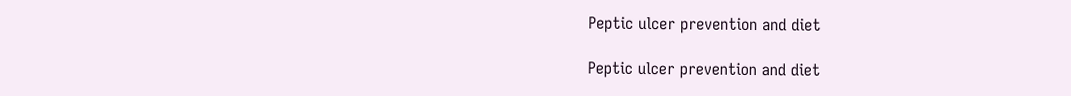Peptic ulcer prevention and diet

Peptic ulcer prevention and diet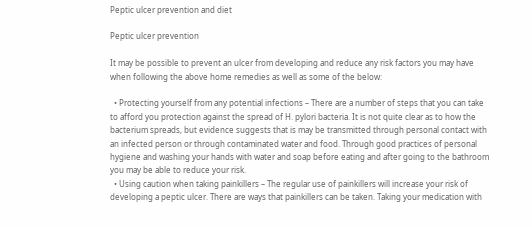Peptic ulcer prevention and diet

Peptic ulcer prevention

It may be possible to prevent an ulcer from developing and reduce any risk factors you may have when following the above home remedies as well as some of the below:

  • Protecting yourself from any potential infections – There are a number of steps that you can take to afford you protection against the spread of H. pylori bacteria. It is not quite clear as to how the bacterium spreads, but evidence suggests that is may be transmitted through personal contact with an infected person or through contaminated water and food. Through good practices of personal hygiene and washing your hands with water and soap before eating and after going to the bathroom you may be able to reduce your risk.
  • Using caution when taking painkillers – The regular use of painkillers will increase your risk of developing a peptic ulcer. There are ways that painkillers can be taken. Taking your medication with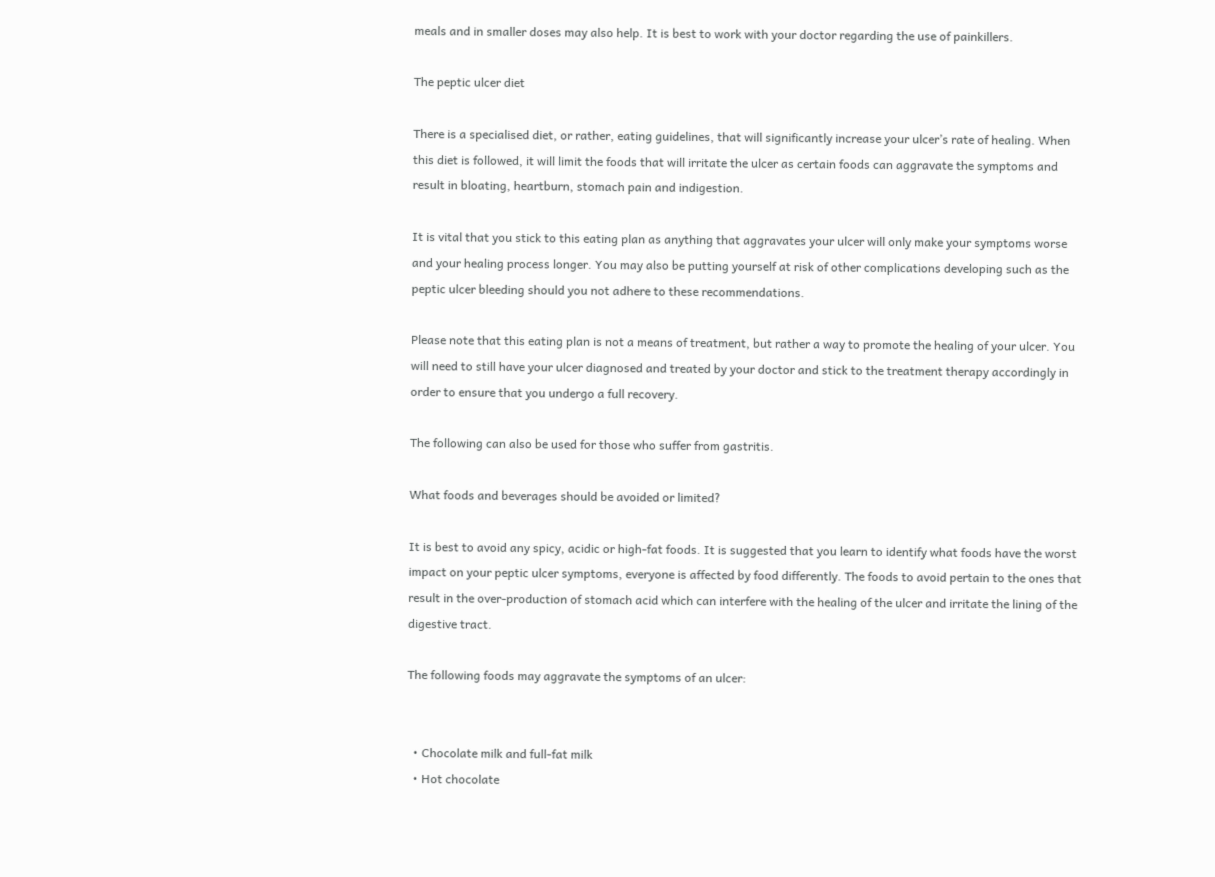meals and in smaller doses may also help. It is best to work with your doctor regarding the use of painkillers.

The peptic ulcer diet

There is a specialised diet, or rather, eating guidelines, that will significantly increase your ulcer’s rate of healing. When this diet is followed, it will limit the foods that will irritate the ulcer as certain foods can aggravate the symptoms and result in bloating, heartburn, stomach pain and indigestion.

It is vital that you stick to this eating plan as anything that aggravates your ulcer will only make your symptoms worse and your healing process longer. You may also be putting yourself at risk of other complications developing such as the peptic ulcer bleeding should you not adhere to these recommendations.

Please note that this eating plan is not a means of treatment, but rather a way to promote the healing of your ulcer. You will need to still have your ulcer diagnosed and treated by your doctor and stick to the treatment therapy accordingly in order to ensure that you undergo a full recovery.

The following can also be used for those who suffer from gastritis.

What foods and beverages should be avoided or limited?

It is best to avoid any spicy, acidic or high-fat foods. It is suggested that you learn to identify what foods have the worst impact on your peptic ulcer symptoms, everyone is affected by food differently. The foods to avoid pertain to the ones that result in the over-production of stomach acid which can interfere with the healing of the ulcer and irritate the lining of the digestive tract.

The following foods may aggravate the symptoms of an ulcer:


  • Chocolate milk and full-fat milk
  • Hot chocolate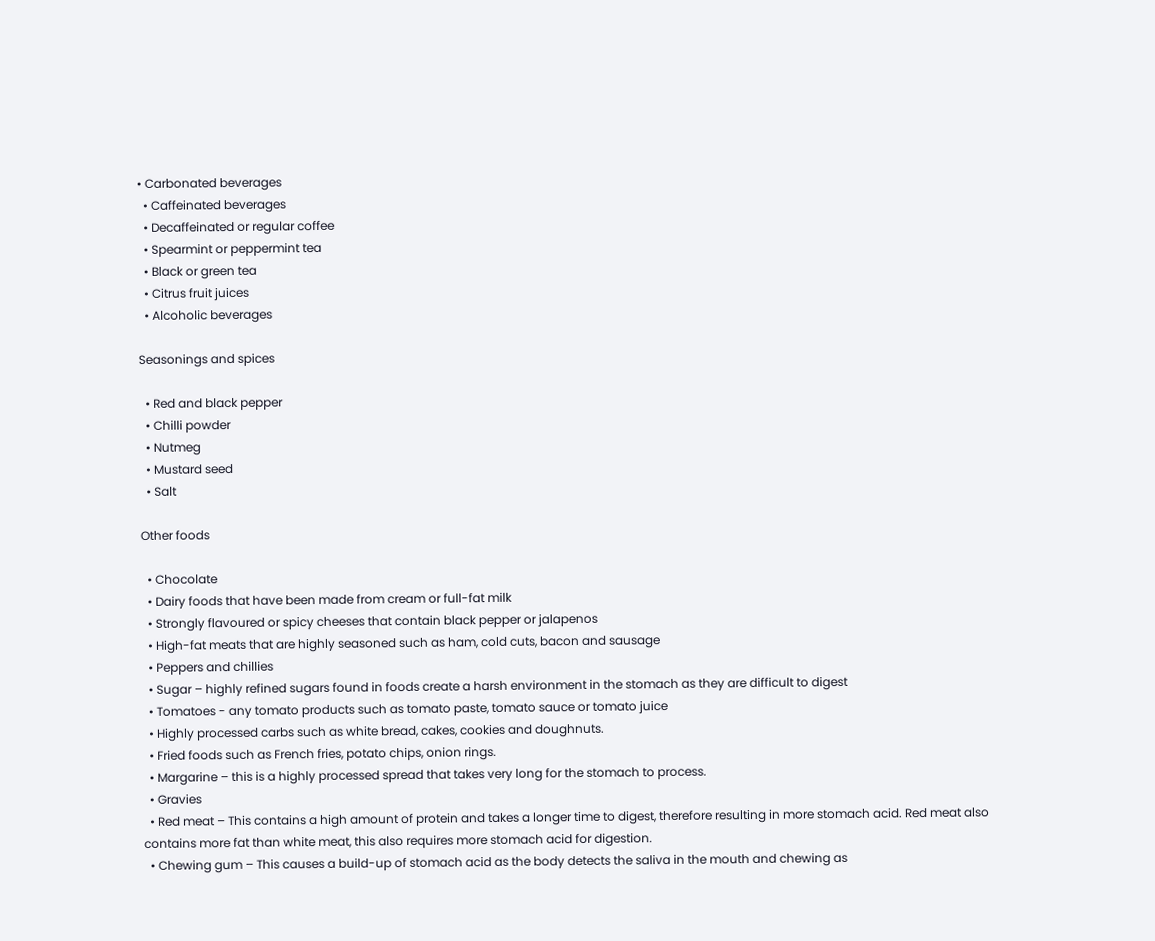• Carbonated beverages
  • Caffeinated beverages
  • Decaffeinated or regular coffee
  • Spearmint or peppermint tea
  • Black or green tea
  • Citrus fruit juices
  • Alcoholic beverages

Seasonings and spices

  • Red and black pepper
  • Chilli powder
  • Nutmeg
  • Mustard seed
  • Salt

Other foods

  • Chocolate
  • Dairy foods that have been made from cream or full-fat milk
  • Strongly flavoured or spicy cheeses that contain black pepper or jalapenos
  • High-fat meats that are highly seasoned such as ham, cold cuts, bacon and sausage
  • Peppers and chillies
  • Sugar – highly refined sugars found in foods create a harsh environment in the stomach as they are difficult to digest
  • Tomatoes - any tomato products such as tomato paste, tomato sauce or tomato juice
  • Highly processed carbs such as white bread, cakes, cookies and doughnuts.
  • Fried foods such as French fries, potato chips, onion rings.
  • Margarine – this is a highly processed spread that takes very long for the stomach to process.
  • Gravies
  • Red meat – This contains a high amount of protein and takes a longer time to digest, therefore resulting in more stomach acid. Red meat also contains more fat than white meat, this also requires more stomach acid for digestion.
  • Chewing gum – This causes a build-up of stomach acid as the body detects the saliva in the mouth and chewing as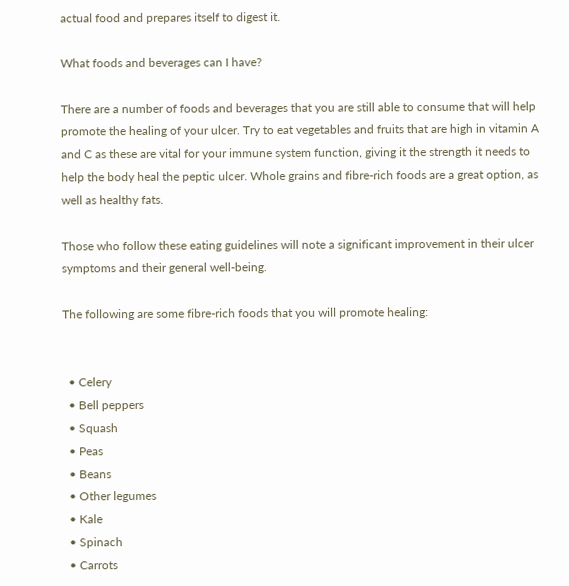actual food and prepares itself to digest it.

What foods and beverages can I have?

There are a number of foods and beverages that you are still able to consume that will help promote the healing of your ulcer. Try to eat vegetables and fruits that are high in vitamin A and C as these are vital for your immune system function, giving it the strength it needs to help the body heal the peptic ulcer. Whole grains and fibre-rich foods are a great option, as well as healthy fats.

Those who follow these eating guidelines will note a significant improvement in their ulcer symptoms and their general well-being.

The following are some fibre-rich foods that you will promote healing:


  • Celery
  • Bell peppers
  • Squash
  • Peas
  • Beans
  • Other legumes
  • Kale
  • Spinach
  • Carrots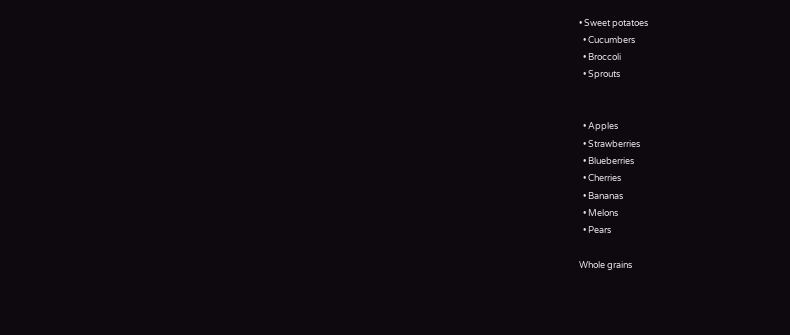• Sweet potatoes
  • Cucumbers
  • Broccoli
  • Sprouts


  • Apples
  • Strawberries
  • Blueberries
  • Cherries
  • Bananas
  • Melons
  • Pears

Whole grains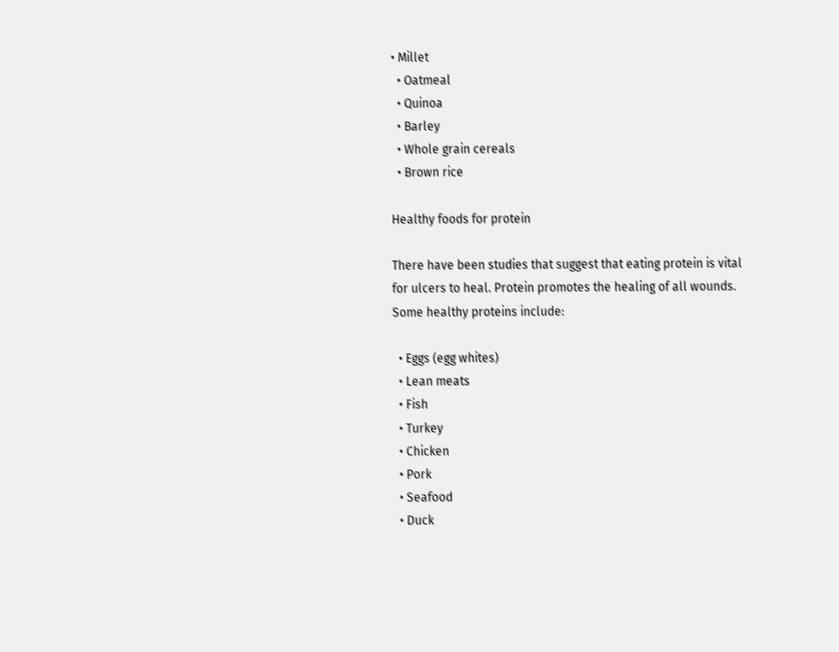• Millet
  • Oatmeal
  • Quinoa
  • Barley
  • Whole grain cereals
  • Brown rice

Healthy foods for protein

There have been studies that suggest that eating protein is vital for ulcers to heal. Protein promotes the healing of all wounds. Some healthy proteins include:

  • Eggs (egg whites)
  • Lean meats
  • Fish
  • Turkey
  • Chicken
  • Pork
  • Seafood
  • Duck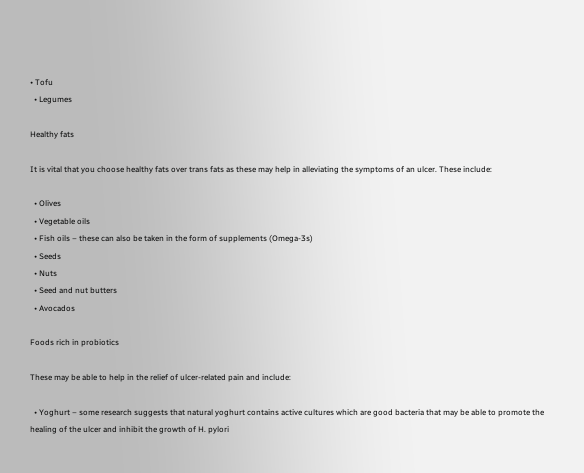• Tofu
  • Legumes

Healthy fats

It is vital that you choose healthy fats over trans fats as these may help in alleviating the symptoms of an ulcer. These include:

  • Olives
  • Vegetable oils
  • Fish oils – these can also be taken in the form of supplements (Omega-3s)
  • Seeds
  • Nuts
  • Seed and nut butters
  • Avocados

Foods rich in probiotics

These may be able to help in the relief of ulcer-related pain and include:

  • Yoghurt – some research suggests that natural yoghurt contains active cultures which are good bacteria that may be able to promote the healing of the ulcer and inhibit the growth of H. pylori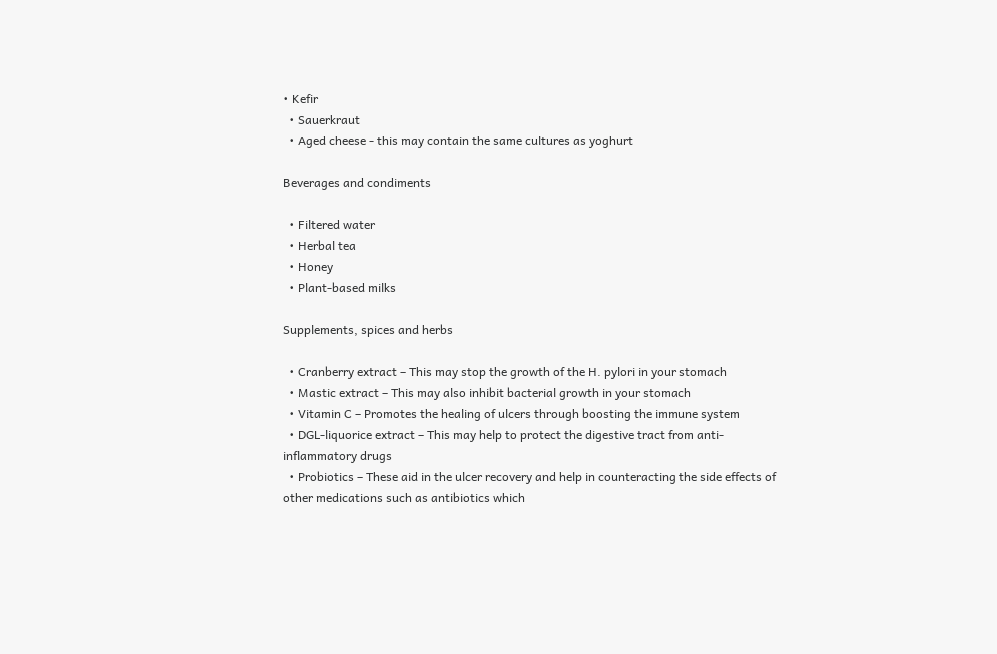• Kefir
  • Sauerkraut
  • Aged cheese - this may contain the same cultures as yoghurt

Beverages and condiments

  • Filtered water
  • Herbal tea
  • Honey
  • Plant-based milks

Supplements, spices and herbs

  • Cranberry extract – This may stop the growth of the H. pylori in your stomach
  • Mastic extract – This may also inhibit bacterial growth in your stomach
  • Vitamin C – Promotes the healing of ulcers through boosting the immune system
  • DGL-liquorice extract – This may help to protect the digestive tract from anti-inflammatory drugs
  • Probiotics – These aid in the ulcer recovery and help in counteracting the side effects of other medications such as antibiotics which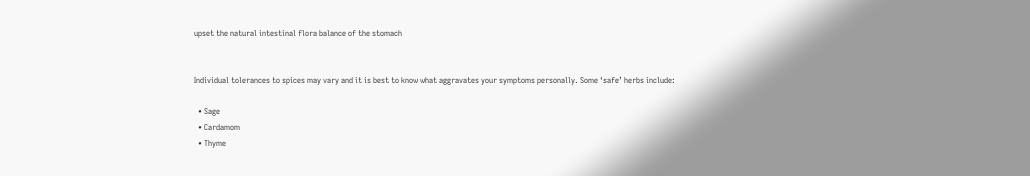upset the natural intestinal flora balance of the stomach


Individual tolerances to spices may vary and it is best to know what aggravates your symptoms personally. Some ‘safe’ herbs include:

  • Sage
  • Cardamom
  • Thyme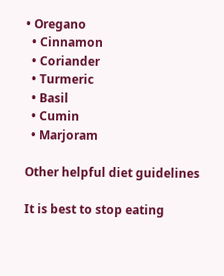• Oregano
  • Cinnamon
  • Coriander
  • Turmeric
  • Basil
  • Cumin
  • Marjoram

Other helpful diet guidelines

It is best to stop eating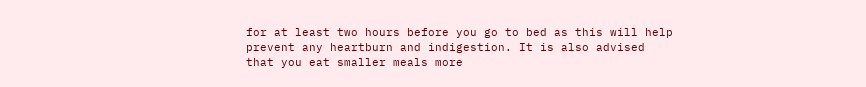for at least two hours before you go to bed as this will help prevent any heartburn and indigestion. It is also advised that you eat smaller meals more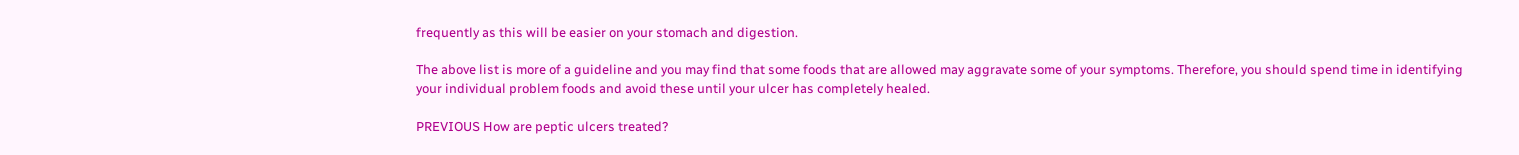frequently as this will be easier on your stomach and digestion.

The above list is more of a guideline and you may find that some foods that are allowed may aggravate some of your symptoms. Therefore, you should spend time in identifying your individual problem foods and avoid these until your ulcer has completely healed.

PREVIOUS How are peptic ulcers treated?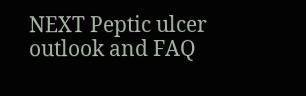NEXT Peptic ulcer outlook and FAQ